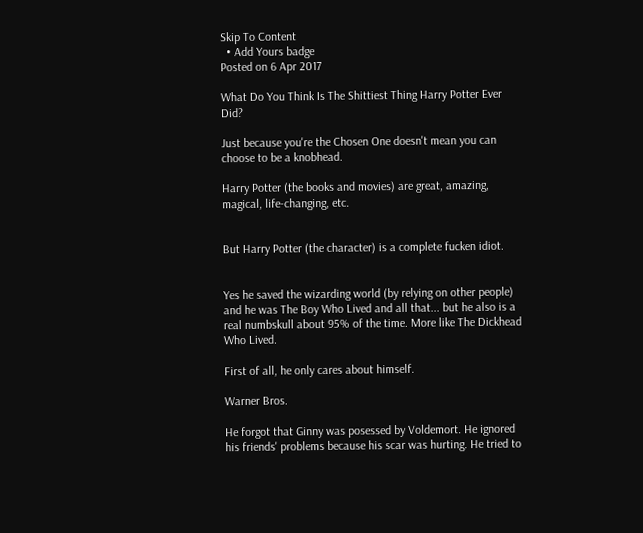Skip To Content
  • Add Yours badge
Posted on 6 Apr 2017

What Do You Think Is The Shittiest Thing Harry Potter Ever Did?

Just because you're the Chosen One doesn't mean you can choose to be a knobhead.

Harry Potter (the books and movies) are great, amazing, magical, life-changing, etc.


But Harry Potter (the character) is a complete fucken idiot.


Yes he saved the wizarding world (by relying on other people) and he was The Boy Who Lived and all that... but he also is a real numbskull about 95% of the time. More like The Dickhead Who Lived.

First of all, he only cares about himself.

Warner Bros.

He forgot that Ginny was posessed by Voldemort. He ignored his friends' problems because his scar was hurting. He tried to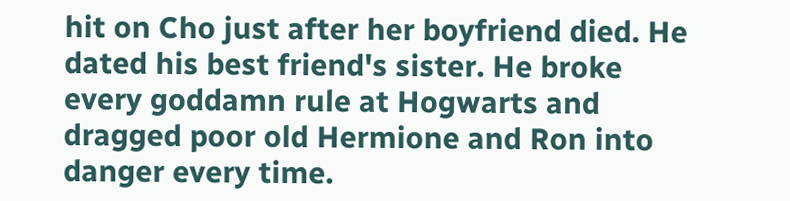hit on Cho just after her boyfriend died. He dated his best friend's sister. He broke every goddamn rule at Hogwarts and dragged poor old Hermione and Ron into danger every time.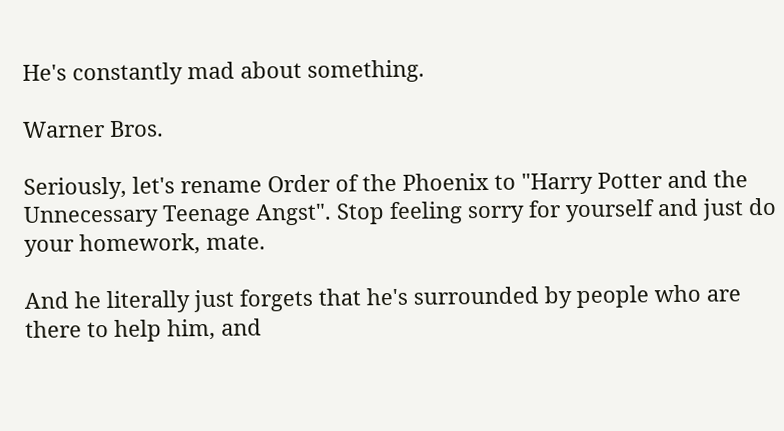He's constantly mad about something.

Warner Bros.

Seriously, let's rename Order of the Phoenix to "Harry Potter and the Unnecessary Teenage Angst". Stop feeling sorry for yourself and just do your homework, mate.

And he literally just forgets that he's surrounded by people who are there to help him, and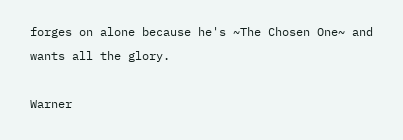forges on alone because he's ~The Chosen One~ and wants all the glory.

Warner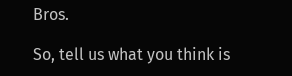Bros.

So, tell us what you think is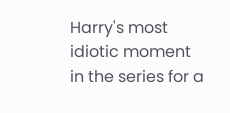Harry's most idiotic moment in the series for a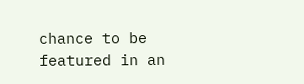chance to be featured in an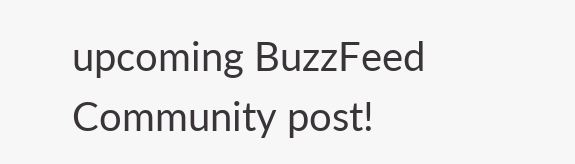upcoming BuzzFeed Community post!